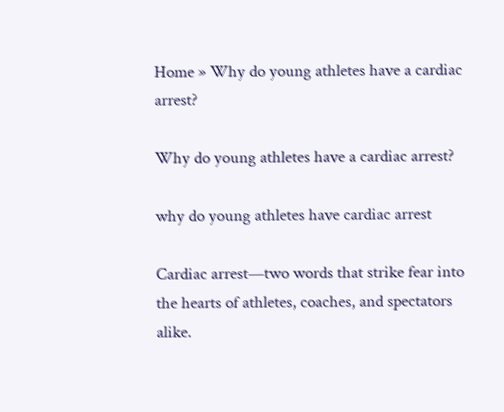Home » Why do young athletes have a cardiac arrest?

Why do young athletes have a cardiac arrest?

why do young athletes have cardiac arrest

Cardiac arrest—two words that strike fear into the hearts of athletes, coaches, and spectators alike.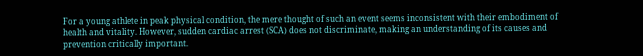For a young athlete in peak physical condition, the mere thought of such an event seems inconsistent with their embodiment of health and vitality. However, sudden cardiac arrest (SCA) does not discriminate, making an understanding of its causes and prevention critically important.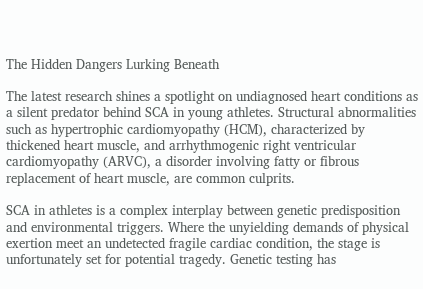The Hidden Dangers Lurking Beneath

The latest research shines a spotlight on undiagnosed heart conditions as a silent predator behind SCA in young athletes. Structural abnormalities such as hypertrophic cardiomyopathy (HCM), characterized by thickened heart muscle, and arrhythmogenic right ventricular cardiomyopathy (ARVC), a disorder involving fatty or fibrous replacement of heart muscle, are common culprits.

SCA in athletes is a complex interplay between genetic predisposition and environmental triggers. Where the unyielding demands of physical exertion meet an undetected fragile cardiac condition, the stage is unfortunately set for potential tragedy. Genetic testing has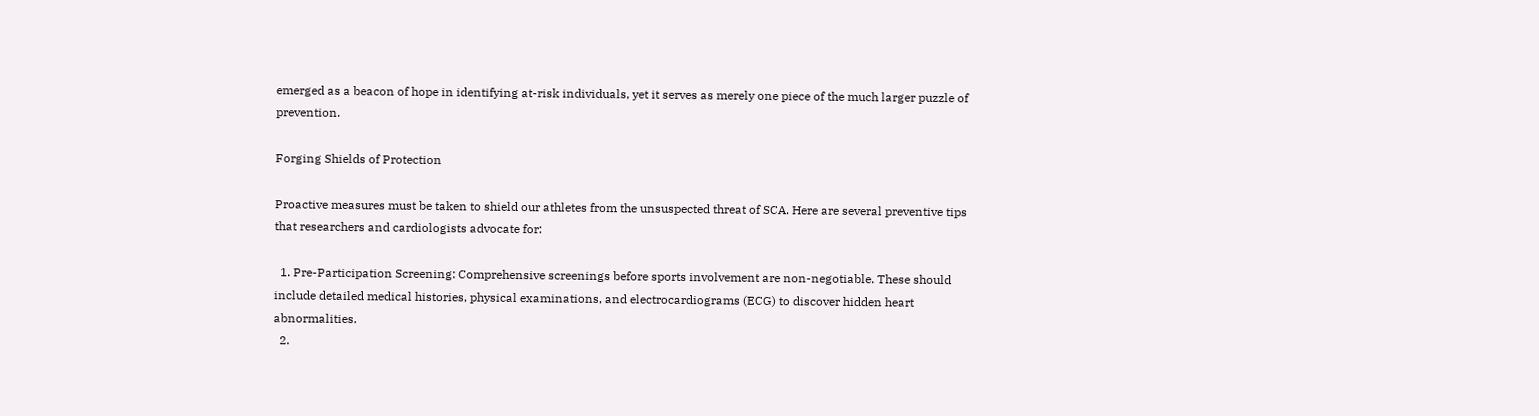emerged as a beacon of hope in identifying at-risk individuals, yet it serves as merely one piece of the much larger puzzle of prevention.

Forging Shields of Protection

Proactive measures must be taken to shield our athletes from the unsuspected threat of SCA. Here are several preventive tips that researchers and cardiologists advocate for:

  1. Pre-Participation Screening: Comprehensive screenings before sports involvement are non-negotiable. These should include detailed medical histories, physical examinations, and electrocardiograms (ECG) to discover hidden heart abnormalities.
  2.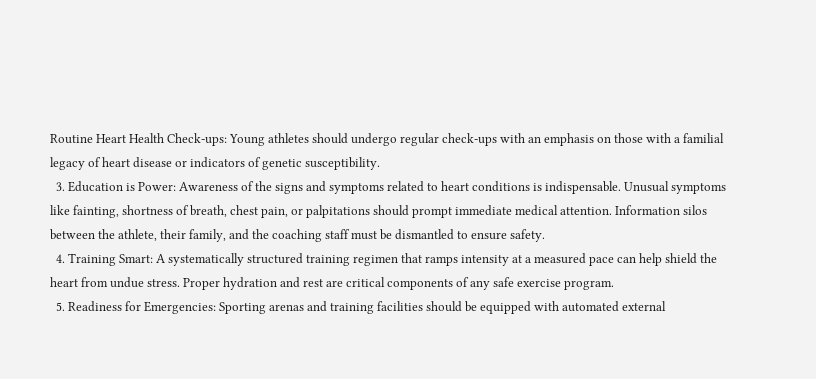Routine Heart Health Check-ups: Young athletes should undergo regular check-ups with an emphasis on those with a familial legacy of heart disease or indicators of genetic susceptibility.
  3. Education is Power: Awareness of the signs and symptoms related to heart conditions is indispensable. Unusual symptoms like fainting, shortness of breath, chest pain, or palpitations should prompt immediate medical attention. Information silos between the athlete, their family, and the coaching staff must be dismantled to ensure safety.
  4. Training Smart: A systematically structured training regimen that ramps intensity at a measured pace can help shield the heart from undue stress. Proper hydration and rest are critical components of any safe exercise program.
  5. Readiness for Emergencies: Sporting arenas and training facilities should be equipped with automated external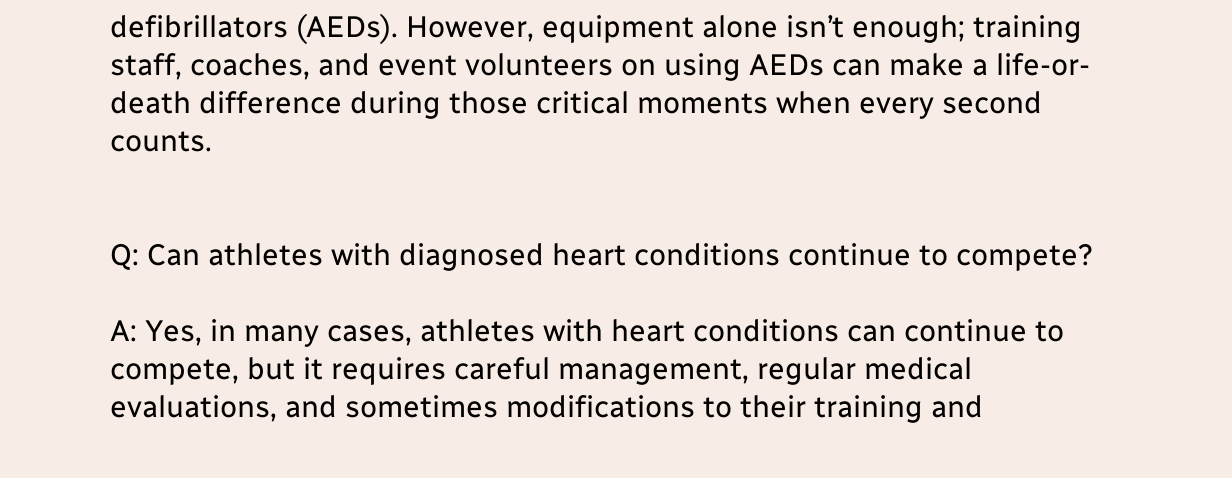defibrillators (AEDs). However, equipment alone isn’t enough; training staff, coaches, and event volunteers on using AEDs can make a life-or-death difference during those critical moments when every second counts.


Q: Can athletes with diagnosed heart conditions continue to compete?

A: Yes, in many cases, athletes with heart conditions can continue to compete, but it requires careful management, regular medical evaluations, and sometimes modifications to their training and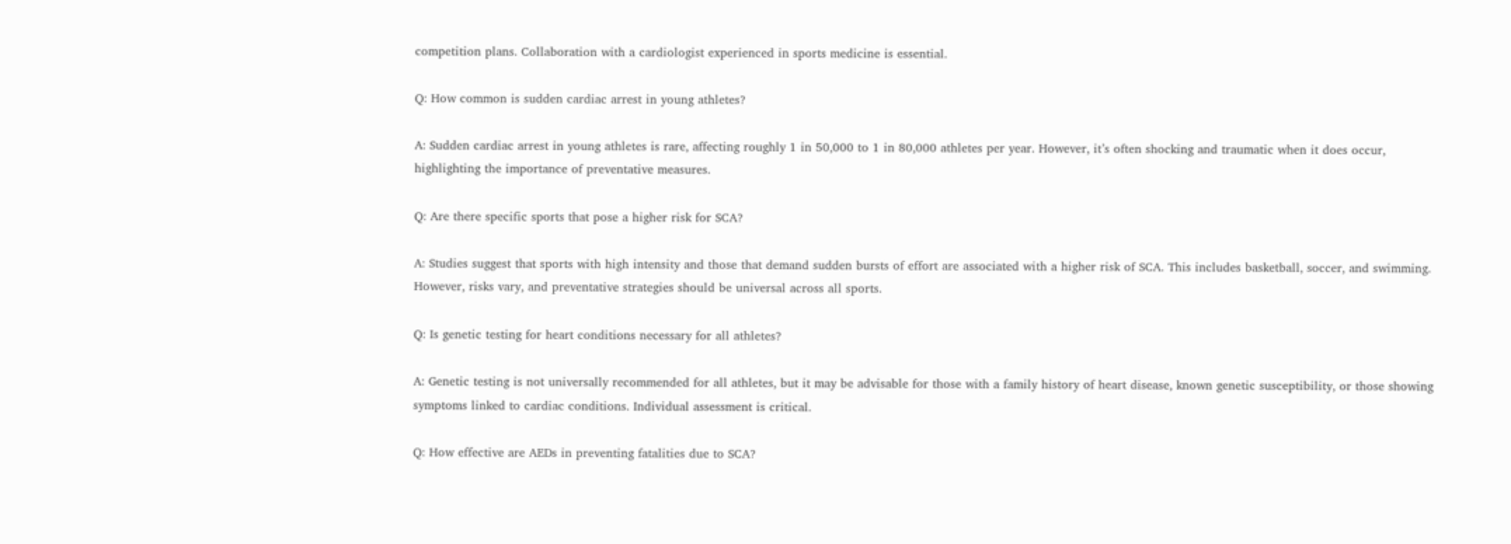competition plans. Collaboration with a cardiologist experienced in sports medicine is essential.

Q: How common is sudden cardiac arrest in young athletes?

A: Sudden cardiac arrest in young athletes is rare, affecting roughly 1 in 50,000 to 1 in 80,000 athletes per year. However, it’s often shocking and traumatic when it does occur, highlighting the importance of preventative measures.

Q: Are there specific sports that pose a higher risk for SCA?

A: Studies suggest that sports with high intensity and those that demand sudden bursts of effort are associated with a higher risk of SCA. This includes basketball, soccer, and swimming. However, risks vary, and preventative strategies should be universal across all sports.

Q: Is genetic testing for heart conditions necessary for all athletes?

A: Genetic testing is not universally recommended for all athletes, but it may be advisable for those with a family history of heart disease, known genetic susceptibility, or those showing symptoms linked to cardiac conditions. Individual assessment is critical.

Q: How effective are AEDs in preventing fatalities due to SCA?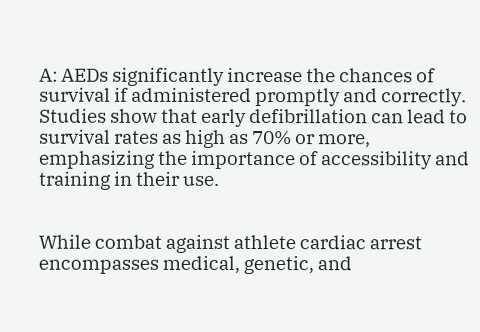A: AEDs significantly increase the chances of survival if administered promptly and correctly. Studies show that early defibrillation can lead to survival rates as high as 70% or more, emphasizing the importance of accessibility and training in their use.


While combat against athlete cardiac arrest encompasses medical, genetic, and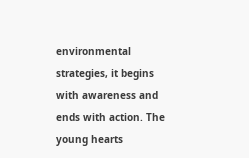environmental strategies, it begins with awareness and ends with action. The young hearts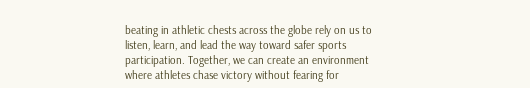beating in athletic chests across the globe rely on us to listen, learn, and lead the way toward safer sports participation. Together, we can create an environment where athletes chase victory without fearing for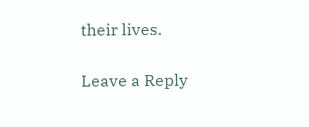their lives.

Leave a Reply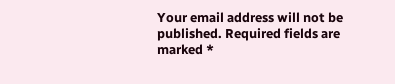Your email address will not be published. Required fields are marked *